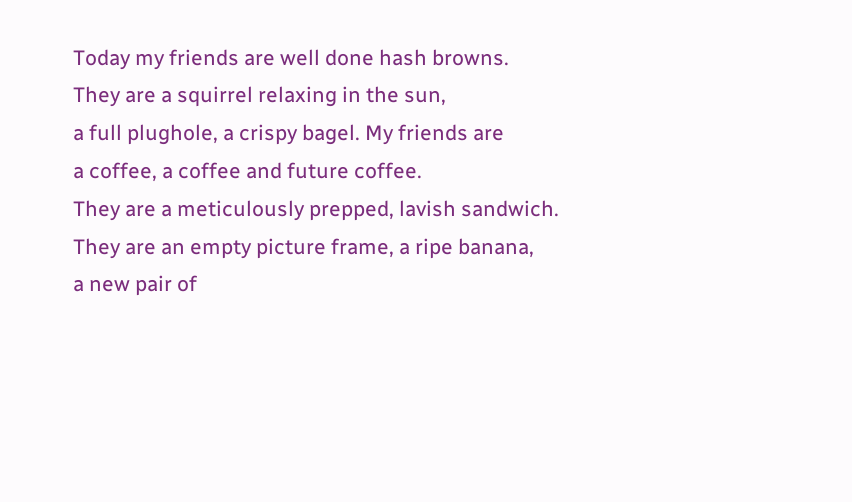Today my friends are well done hash browns.
They are a squirrel relaxing in the sun,
a full plughole, a crispy bagel. My friends are
a coffee, a coffee and future coffee.
They are a meticulously prepped, lavish sandwich.
They are an empty picture frame, a ripe banana,
a new pair of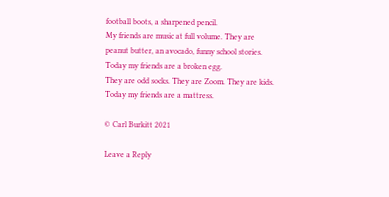football boots, a sharpened pencil.
My friends are music at full volume. They are
peanut butter, an avocado, funny school stories.
Today my friends are a broken egg.
They are odd socks. They are Zoom. They are kids.
Today my friends are a mattress.

© Carl Burkitt 2021

Leave a Reply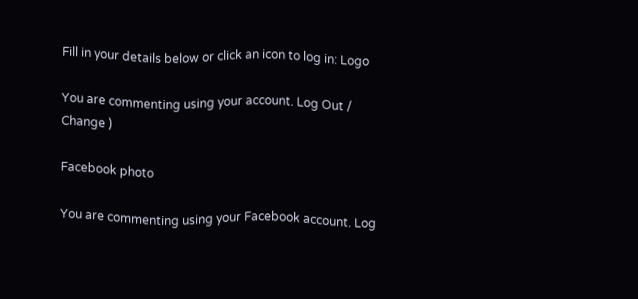Fill in your details below or click an icon to log in: Logo

You are commenting using your account. Log Out /  Change )

Facebook photo

You are commenting using your Facebook account. Log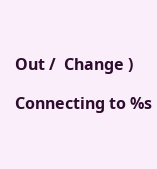Out /  Change )

Connecting to %s